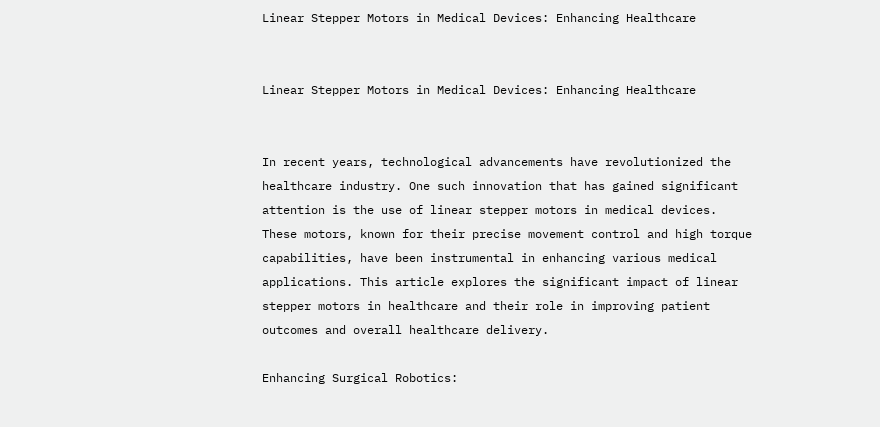Linear Stepper Motors in Medical Devices: Enhancing Healthcare


Linear Stepper Motors in Medical Devices: Enhancing Healthcare


In recent years, technological advancements have revolutionized the healthcare industry. One such innovation that has gained significant attention is the use of linear stepper motors in medical devices. These motors, known for their precise movement control and high torque capabilities, have been instrumental in enhancing various medical applications. This article explores the significant impact of linear stepper motors in healthcare and their role in improving patient outcomes and overall healthcare delivery.

Enhancing Surgical Robotics: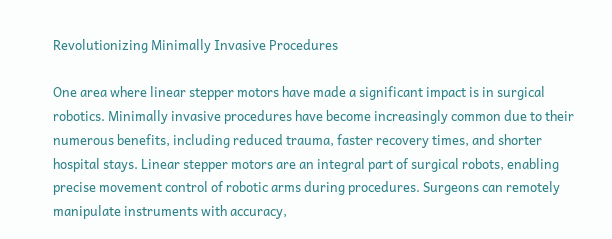Revolutionizing Minimally Invasive Procedures

One area where linear stepper motors have made a significant impact is in surgical robotics. Minimally invasive procedures have become increasingly common due to their numerous benefits, including reduced trauma, faster recovery times, and shorter hospital stays. Linear stepper motors are an integral part of surgical robots, enabling precise movement control of robotic arms during procedures. Surgeons can remotely manipulate instruments with accuracy,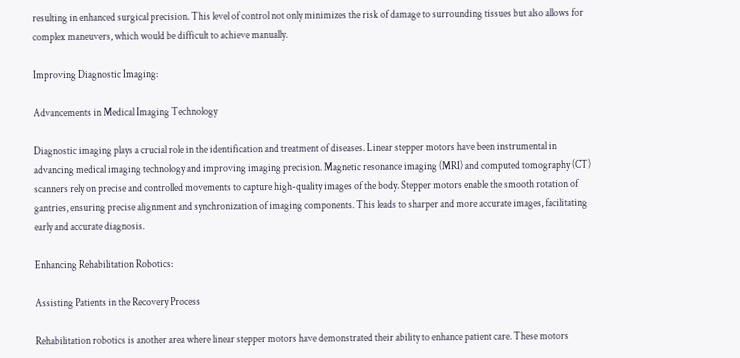resulting in enhanced surgical precision. This level of control not only minimizes the risk of damage to surrounding tissues but also allows for complex maneuvers, which would be difficult to achieve manually.

Improving Diagnostic Imaging:

Advancements in Medical Imaging Technology

Diagnostic imaging plays a crucial role in the identification and treatment of diseases. Linear stepper motors have been instrumental in advancing medical imaging technology and improving imaging precision. Magnetic resonance imaging (MRI) and computed tomography (CT) scanners rely on precise and controlled movements to capture high-quality images of the body. Stepper motors enable the smooth rotation of gantries, ensuring precise alignment and synchronization of imaging components. This leads to sharper and more accurate images, facilitating early and accurate diagnosis.

Enhancing Rehabilitation Robotics:

Assisting Patients in the Recovery Process

Rehabilitation robotics is another area where linear stepper motors have demonstrated their ability to enhance patient care. These motors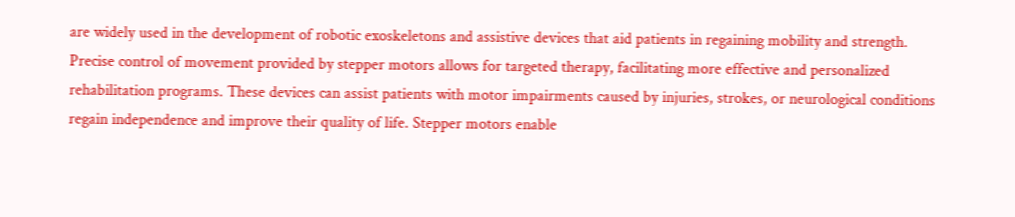are widely used in the development of robotic exoskeletons and assistive devices that aid patients in regaining mobility and strength. Precise control of movement provided by stepper motors allows for targeted therapy, facilitating more effective and personalized rehabilitation programs. These devices can assist patients with motor impairments caused by injuries, strokes, or neurological conditions regain independence and improve their quality of life. Stepper motors enable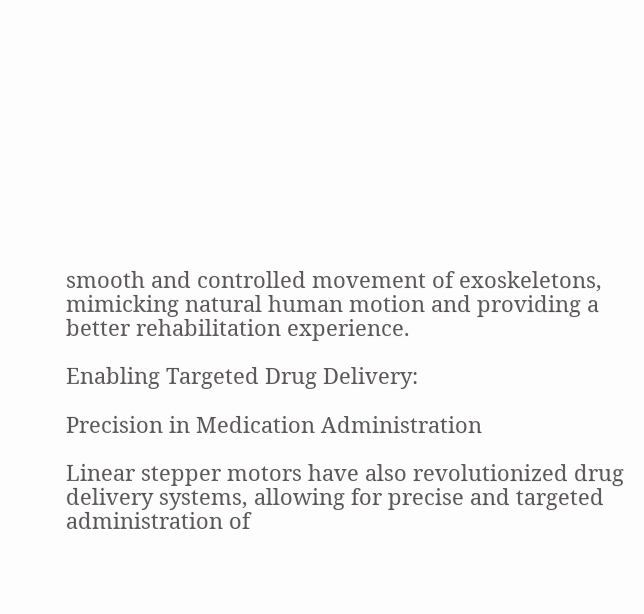smooth and controlled movement of exoskeletons, mimicking natural human motion and providing a better rehabilitation experience.

Enabling Targeted Drug Delivery:

Precision in Medication Administration

Linear stepper motors have also revolutionized drug delivery systems, allowing for precise and targeted administration of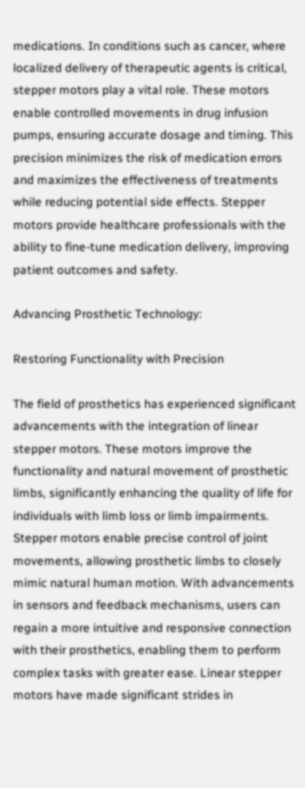medications. In conditions such as cancer, where localized delivery of therapeutic agents is critical, stepper motors play a vital role. These motors enable controlled movements in drug infusion pumps, ensuring accurate dosage and timing. This precision minimizes the risk of medication errors and maximizes the effectiveness of treatments while reducing potential side effects. Stepper motors provide healthcare professionals with the ability to fine-tune medication delivery, improving patient outcomes and safety.

Advancing Prosthetic Technology:

Restoring Functionality with Precision

The field of prosthetics has experienced significant advancements with the integration of linear stepper motors. These motors improve the functionality and natural movement of prosthetic limbs, significantly enhancing the quality of life for individuals with limb loss or limb impairments. Stepper motors enable precise control of joint movements, allowing prosthetic limbs to closely mimic natural human motion. With advancements in sensors and feedback mechanisms, users can regain a more intuitive and responsive connection with their prosthetics, enabling them to perform complex tasks with greater ease. Linear stepper motors have made significant strides in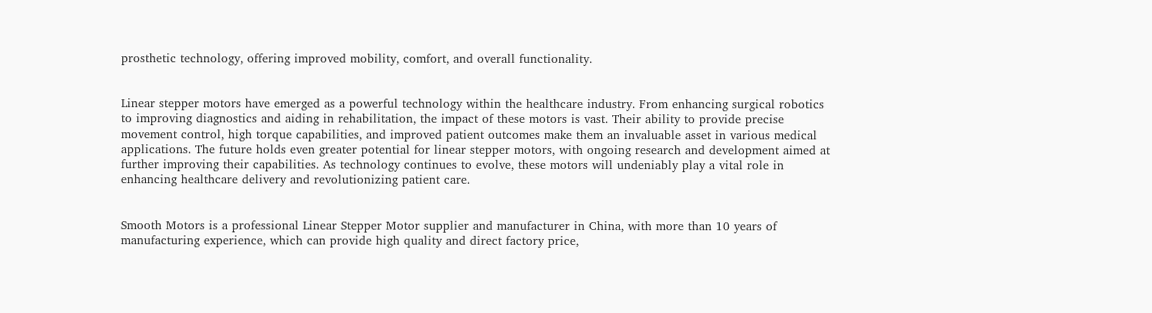prosthetic technology, offering improved mobility, comfort, and overall functionality.


Linear stepper motors have emerged as a powerful technology within the healthcare industry. From enhancing surgical robotics to improving diagnostics and aiding in rehabilitation, the impact of these motors is vast. Their ability to provide precise movement control, high torque capabilities, and improved patient outcomes make them an invaluable asset in various medical applications. The future holds even greater potential for linear stepper motors, with ongoing research and development aimed at further improving their capabilities. As technology continues to evolve, these motors will undeniably play a vital role in enhancing healthcare delivery and revolutionizing patient care.


Smooth Motors is a professional Linear Stepper Motor supplier and manufacturer in China, with more than 10 years of manufacturing experience, which can provide high quality and direct factory price,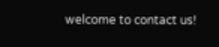welcome to contact us!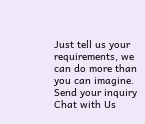Just tell us your requirements, we can do more than you can imagine.
Send your inquiry
Chat with Us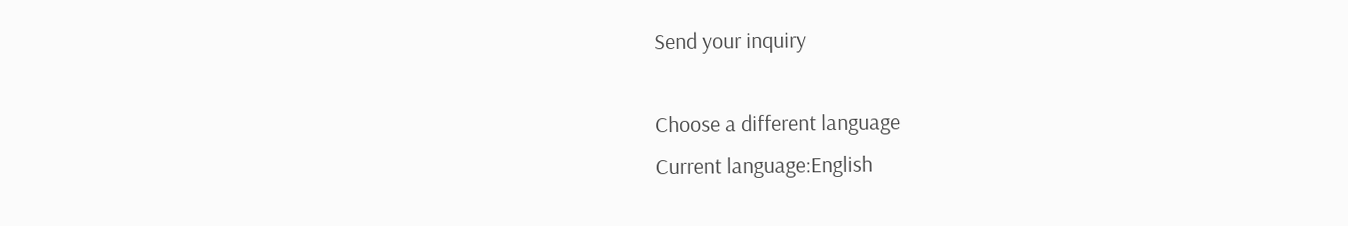Send your inquiry

Choose a different language
Current language:English